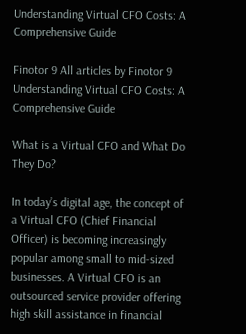Understanding Virtual CFO Costs: A Comprehensive Guide

Finotor 9 All articles by Finotor 9 Understanding Virtual CFO Costs: A Comprehensive Guide

What is a Virtual CFO and What Do They Do?

In today’s digital age, the concept of a Virtual CFO (Chief Financial Officer) is becoming increasingly popular among small to mid-sized businesses. A Virtual CFO is an outsourced service provider offering high skill assistance in financial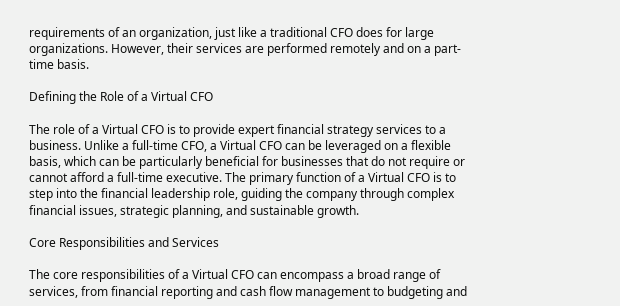requirements of an organization, just like a traditional CFO does for large organizations. However, their services are performed remotely and on a part-time basis.

Defining the Role of a Virtual CFO

The role of a Virtual CFO is to provide expert financial strategy services to a business. Unlike a full-time CFO, a Virtual CFO can be leveraged on a flexible basis, which can be particularly beneficial for businesses that do not require or cannot afford a full-time executive. The primary function of a Virtual CFO is to step into the financial leadership role, guiding the company through complex financial issues, strategic planning, and sustainable growth.

Core Responsibilities and Services

The core responsibilities of a Virtual CFO can encompass a broad range of services, from financial reporting and cash flow management to budgeting and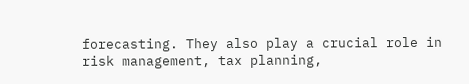forecasting. They also play a crucial role in risk management, tax planning,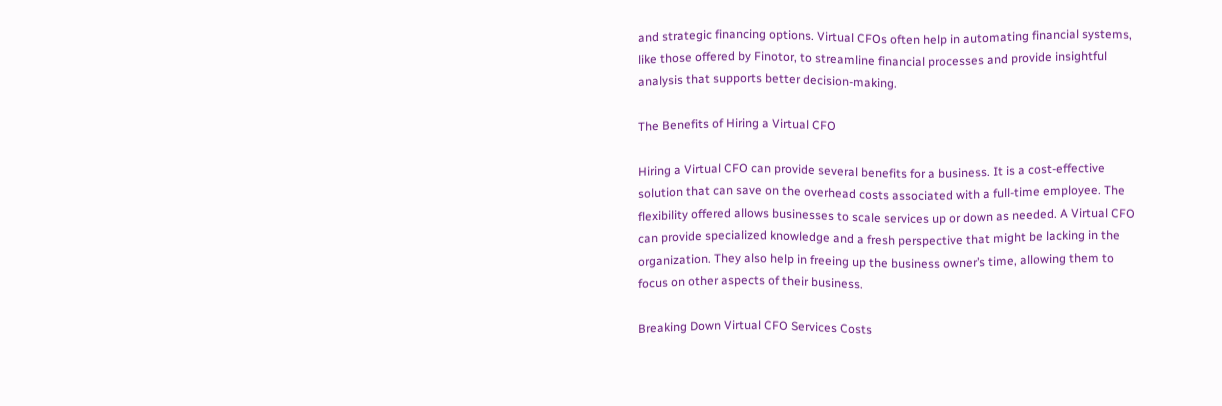and strategic financing options. Virtual CFOs often help in automating financial systems, like those offered by Finotor, to streamline financial processes and provide insightful analysis that supports better decision-making.

The Benefits of Hiring a Virtual CFO

Hiring a Virtual CFO can provide several benefits for a business. It is a cost-effective solution that can save on the overhead costs associated with a full-time employee. The flexibility offered allows businesses to scale services up or down as needed. A Virtual CFO can provide specialized knowledge and a fresh perspective that might be lacking in the organization. They also help in freeing up the business owner’s time, allowing them to focus on other aspects of their business.

Breaking Down Virtual CFO Services Costs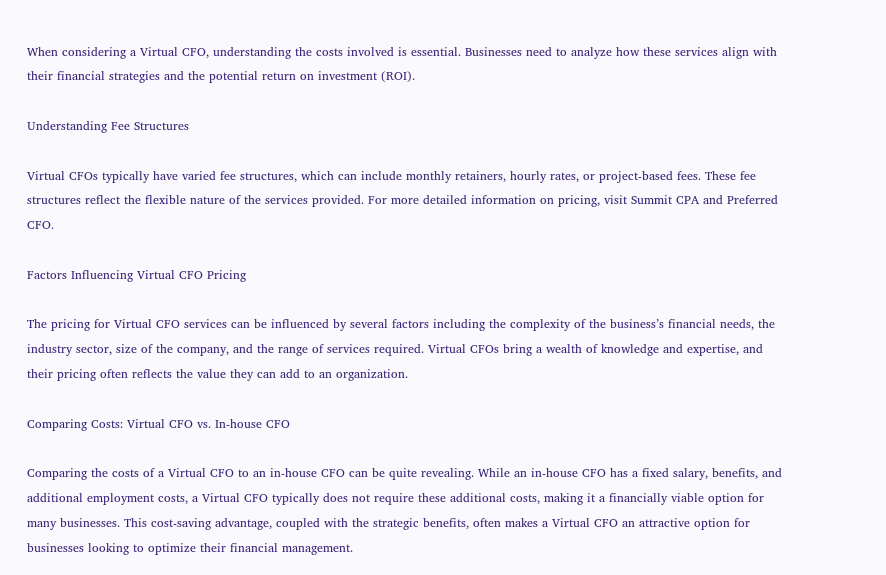When considering a Virtual CFO, understanding the costs involved is essential. Businesses need to analyze how these services align with their financial strategies and the potential return on investment (ROI).

Understanding Fee Structures

Virtual CFOs typically have varied fee structures, which can include monthly retainers, hourly rates, or project-based fees. These fee structures reflect the flexible nature of the services provided. For more detailed information on pricing, visit Summit CPA and Preferred CFO.

Factors Influencing Virtual CFO Pricing

The pricing for Virtual CFO services can be influenced by several factors including the complexity of the business’s financial needs, the industry sector, size of the company, and the range of services required. Virtual CFOs bring a wealth of knowledge and expertise, and their pricing often reflects the value they can add to an organization.

Comparing Costs: Virtual CFO vs. In-house CFO

Comparing the costs of a Virtual CFO to an in-house CFO can be quite revealing. While an in-house CFO has a fixed salary, benefits, and additional employment costs, a Virtual CFO typically does not require these additional costs, making it a financially viable option for many businesses. This cost-saving advantage, coupled with the strategic benefits, often makes a Virtual CFO an attractive option for businesses looking to optimize their financial management.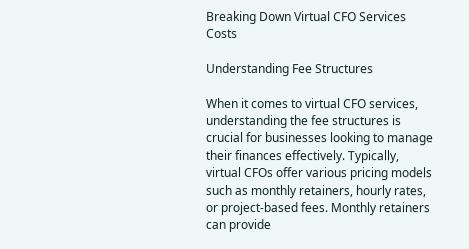Breaking Down Virtual CFO Services Costs

Understanding Fee Structures

When it comes to virtual CFO services, understanding the fee structures is crucial for businesses looking to manage their finances effectively. Typically, virtual CFOs offer various pricing models such as monthly retainers, hourly rates, or project-based fees. Monthly retainers can provide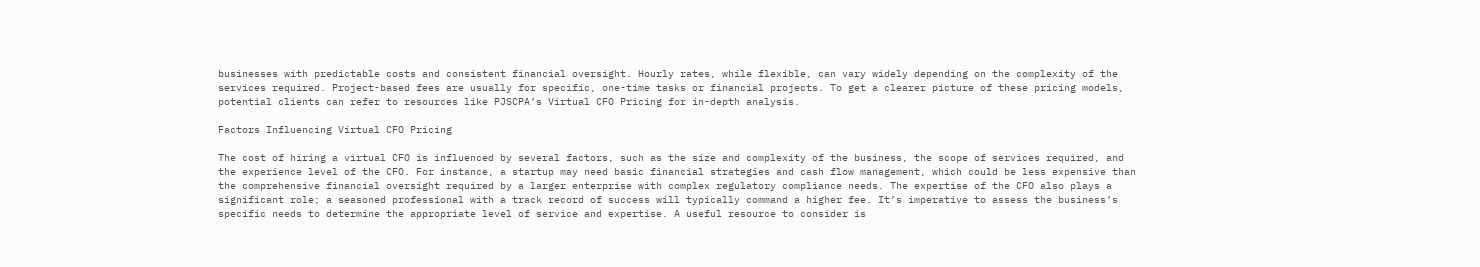businesses with predictable costs and consistent financial oversight. Hourly rates, while flexible, can vary widely depending on the complexity of the services required. Project-based fees are usually for specific, one-time tasks or financial projects. To get a clearer picture of these pricing models, potential clients can refer to resources like PJSCPA’s Virtual CFO Pricing for in-depth analysis.

Factors Influencing Virtual CFO Pricing

The cost of hiring a virtual CFO is influenced by several factors, such as the size and complexity of the business, the scope of services required, and the experience level of the CFO. For instance, a startup may need basic financial strategies and cash flow management, which could be less expensive than the comprehensive financial oversight required by a larger enterprise with complex regulatory compliance needs. The expertise of the CFO also plays a significant role; a seasoned professional with a track record of success will typically command a higher fee. It’s imperative to assess the business’s specific needs to determine the appropriate level of service and expertise. A useful resource to consider is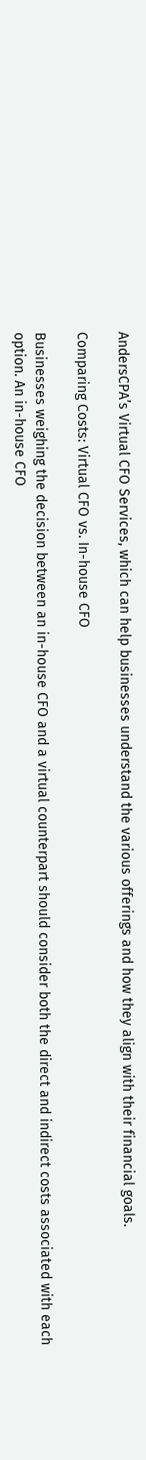AndersCPA’s Virtual CFO Services, which can help businesses understand the various offerings and how they align with their financial goals.

Comparing Costs: Virtual CFO vs. In-house CFO

Businesses weighing the decision between an in-house CFO and a virtual counterpart should consider both the direct and indirect costs associated with each option. An in-house CFO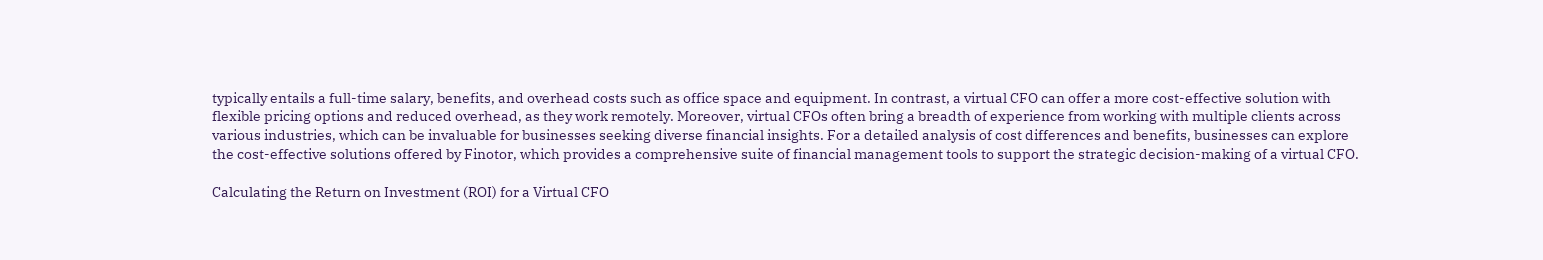typically entails a full-time salary, benefits, and overhead costs such as office space and equipment. In contrast, a virtual CFO can offer a more cost-effective solution with flexible pricing options and reduced overhead, as they work remotely. Moreover, virtual CFOs often bring a breadth of experience from working with multiple clients across various industries, which can be invaluable for businesses seeking diverse financial insights. For a detailed analysis of cost differences and benefits, businesses can explore the cost-effective solutions offered by Finotor, which provides a comprehensive suite of financial management tools to support the strategic decision-making of a virtual CFO.

Calculating the Return on Investment (ROI) for a Virtual CFO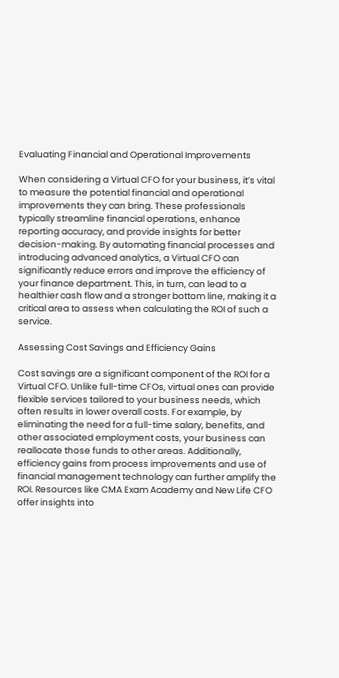Evaluating Financial and Operational Improvements

When considering a Virtual CFO for your business, it’s vital to measure the potential financial and operational improvements they can bring. These professionals typically streamline financial operations, enhance reporting accuracy, and provide insights for better decision-making. By automating financial processes and introducing advanced analytics, a Virtual CFO can significantly reduce errors and improve the efficiency of your finance department. This, in turn, can lead to a healthier cash flow and a stronger bottom line, making it a critical area to assess when calculating the ROI of such a service.

Assessing Cost Savings and Efficiency Gains

Cost savings are a significant component of the ROI for a Virtual CFO. Unlike full-time CFOs, virtual ones can provide flexible services tailored to your business needs, which often results in lower overall costs. For example, by eliminating the need for a full-time salary, benefits, and other associated employment costs, your business can reallocate those funds to other areas. Additionally, efficiency gains from process improvements and use of financial management technology can further amplify the ROI. Resources like CMA Exam Academy and New Life CFO offer insights into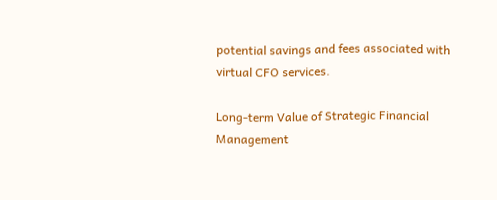potential savings and fees associated with virtual CFO services.

Long-term Value of Strategic Financial Management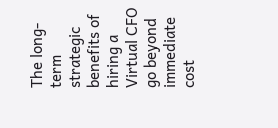The long-term strategic benefits of hiring a Virtual CFO go beyond immediate cost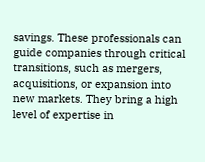savings. These professionals can guide companies through critical transitions, such as mergers, acquisitions, or expansion into new markets. They bring a high level of expertise in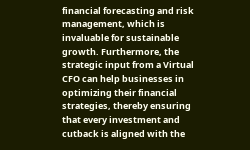financial forecasting and risk management, which is invaluable for sustainable growth. Furthermore, the strategic input from a Virtual CFO can help businesses in optimizing their financial strategies, thereby ensuring that every investment and cutback is aligned with the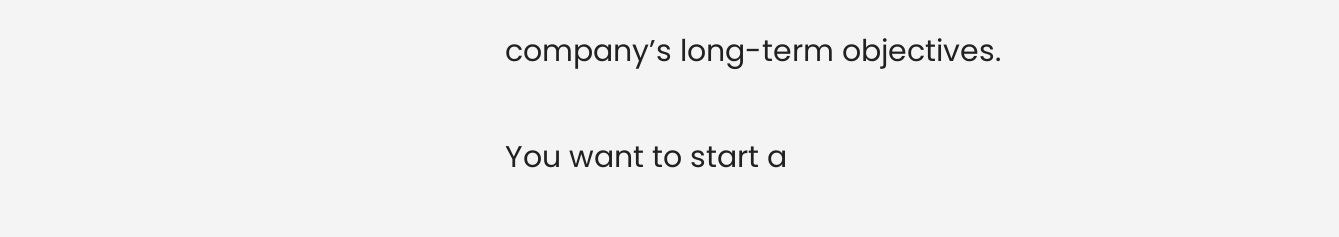company’s long-term objectives.

You want to start a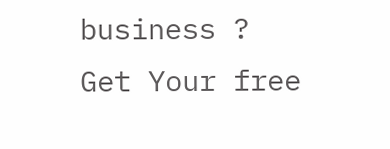business ? Get Your free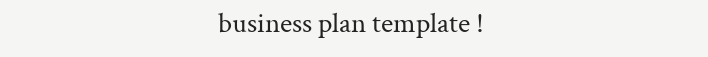business plan template !